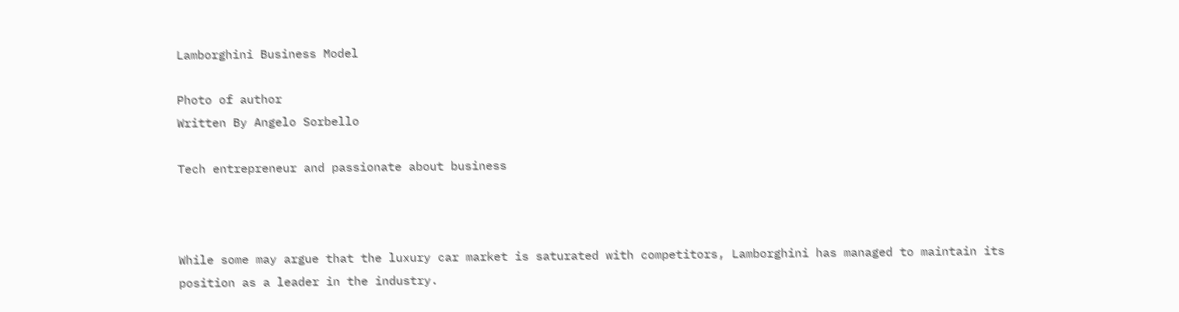Lamborghini Business Model

Photo of author
Written By Angelo Sorbello

Tech entrepreneur and passionate about business



While some may argue that the luxury car market is saturated with competitors, Lamborghini has managed to maintain its position as a leader in the industry.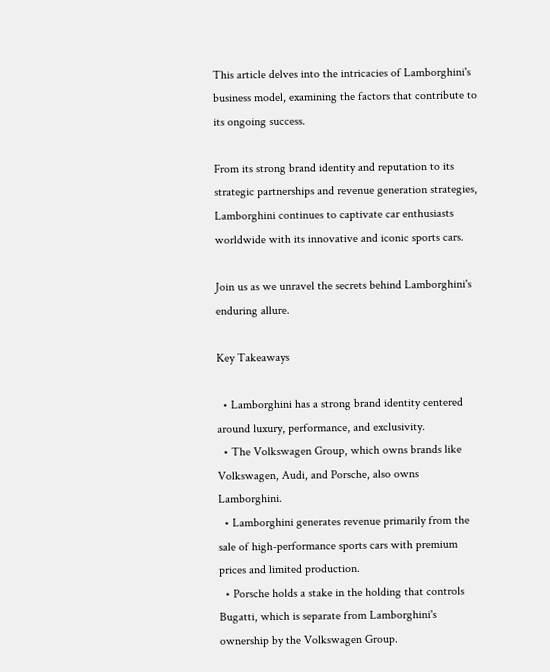This article delves into the intricacies of Lamborghini's business model, examining the factors that contribute to its ongoing success.

From its strong brand identity and reputation to its strategic partnerships and revenue generation strategies, Lamborghini continues to captivate car enthusiasts worldwide with its innovative and iconic sports cars.

Join us as we unravel the secrets behind Lamborghini's enduring allure.

Key Takeaways

  • Lamborghini has a strong brand identity centered around luxury, performance, and exclusivity.
  • The Volkswagen Group, which owns brands like Volkswagen, Audi, and Porsche, also owns Lamborghini.
  • Lamborghini generates revenue primarily from the sale of high-performance sports cars with premium prices and limited production.
  • Porsche holds a stake in the holding that controls Bugatti, which is separate from Lamborghini's ownership by the Volkswagen Group.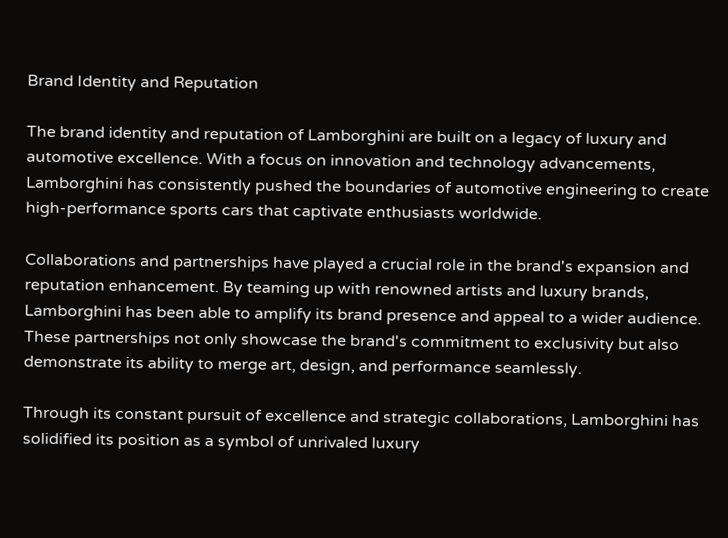Brand Identity and Reputation

The brand identity and reputation of Lamborghini are built on a legacy of luxury and automotive excellence. With a focus on innovation and technology advancements, Lamborghini has consistently pushed the boundaries of automotive engineering to create high-performance sports cars that captivate enthusiasts worldwide.

Collaborations and partnerships have played a crucial role in the brand's expansion and reputation enhancement. By teaming up with renowned artists and luxury brands, Lamborghini has been able to amplify its brand presence and appeal to a wider audience. These partnerships not only showcase the brand's commitment to exclusivity but also demonstrate its ability to merge art, design, and performance seamlessly.

Through its constant pursuit of excellence and strategic collaborations, Lamborghini has solidified its position as a symbol of unrivaled luxury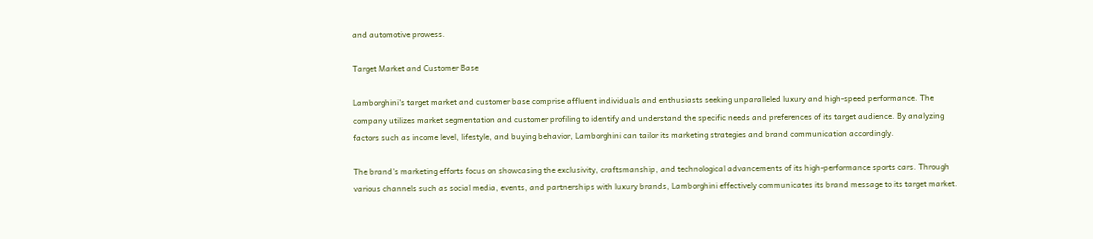and automotive prowess.

Target Market and Customer Base

Lamborghini's target market and customer base comprise affluent individuals and enthusiasts seeking unparalleled luxury and high-speed performance. The company utilizes market segmentation and customer profiling to identify and understand the specific needs and preferences of its target audience. By analyzing factors such as income level, lifestyle, and buying behavior, Lamborghini can tailor its marketing strategies and brand communication accordingly.

The brand's marketing efforts focus on showcasing the exclusivity, craftsmanship, and technological advancements of its high-performance sports cars. Through various channels such as social media, events, and partnerships with luxury brands, Lamborghini effectively communicates its brand message to its target market.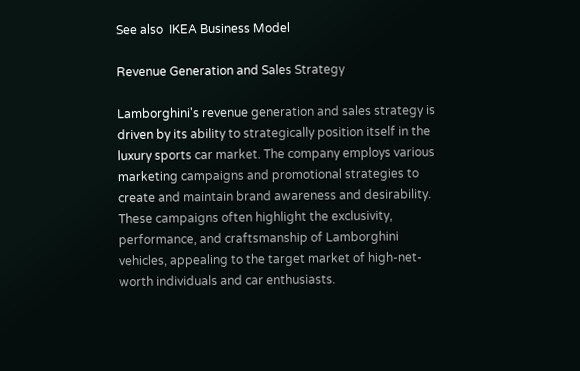See also  IKEA Business Model

Revenue Generation and Sales Strategy

Lamborghini's revenue generation and sales strategy is driven by its ability to strategically position itself in the luxury sports car market. The company employs various marketing campaigns and promotional strategies to create and maintain brand awareness and desirability. These campaigns often highlight the exclusivity, performance, and craftsmanship of Lamborghini vehicles, appealing to the target market of high-net-worth individuals and car enthusiasts.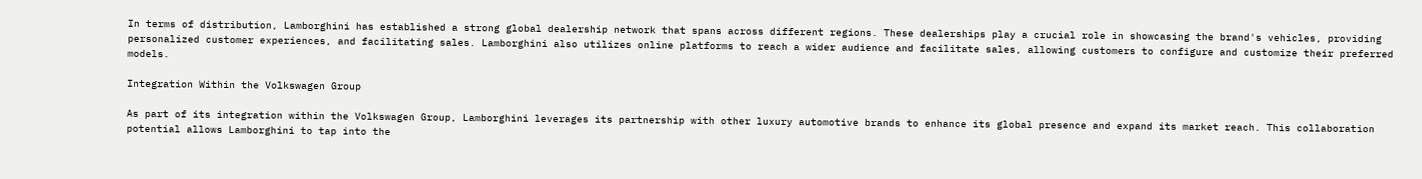In terms of distribution, Lamborghini has established a strong global dealership network that spans across different regions. These dealerships play a crucial role in showcasing the brand's vehicles, providing personalized customer experiences, and facilitating sales. Lamborghini also utilizes online platforms to reach a wider audience and facilitate sales, allowing customers to configure and customize their preferred models.

Integration Within the Volkswagen Group

As part of its integration within the Volkswagen Group, Lamborghini leverages its partnership with other luxury automotive brands to enhance its global presence and expand its market reach. This collaboration potential allows Lamborghini to tap into the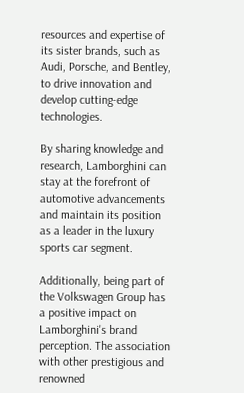resources and expertise of its sister brands, such as Audi, Porsche, and Bentley, to drive innovation and develop cutting-edge technologies.

By sharing knowledge and research, Lamborghini can stay at the forefront of automotive advancements and maintain its position as a leader in the luxury sports car segment.

Additionally, being part of the Volkswagen Group has a positive impact on Lamborghini's brand perception. The association with other prestigious and renowned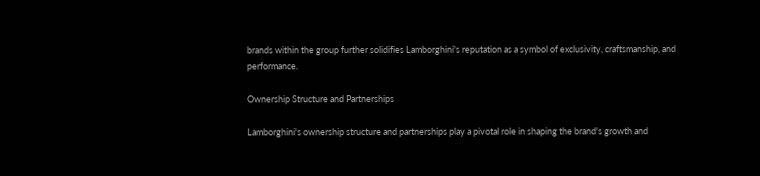brands within the group further solidifies Lamborghini's reputation as a symbol of exclusivity, craftsmanship, and performance.

Ownership Structure and Partnerships

Lamborghini's ownership structure and partnerships play a pivotal role in shaping the brand's growth and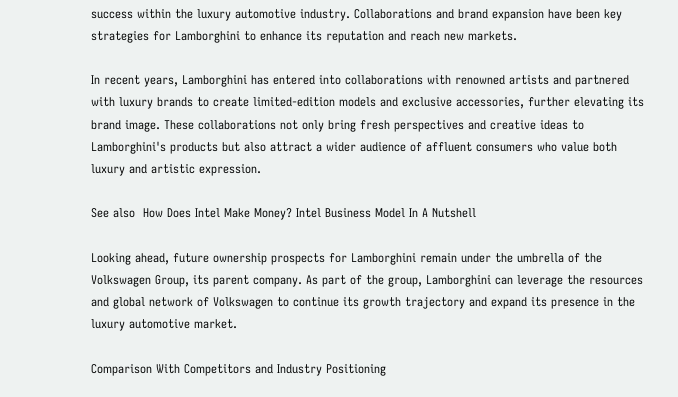success within the luxury automotive industry. Collaborations and brand expansion have been key strategies for Lamborghini to enhance its reputation and reach new markets.

In recent years, Lamborghini has entered into collaborations with renowned artists and partnered with luxury brands to create limited-edition models and exclusive accessories, further elevating its brand image. These collaborations not only bring fresh perspectives and creative ideas to Lamborghini's products but also attract a wider audience of affluent consumers who value both luxury and artistic expression.

See also  How Does Intel Make Money? Intel Business Model In A Nutshell

Looking ahead, future ownership prospects for Lamborghini remain under the umbrella of the Volkswagen Group, its parent company. As part of the group, Lamborghini can leverage the resources and global network of Volkswagen to continue its growth trajectory and expand its presence in the luxury automotive market.

Comparison With Competitors and Industry Positioning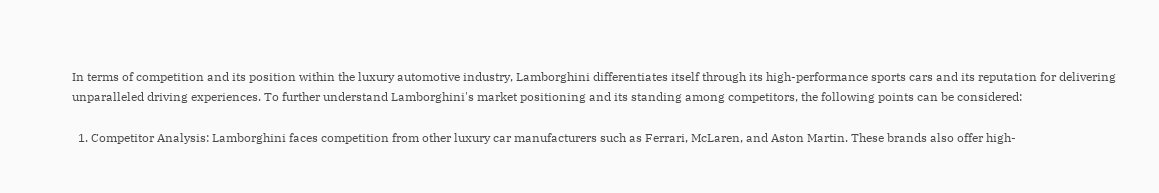In terms of competition and its position within the luxury automotive industry, Lamborghini differentiates itself through its high-performance sports cars and its reputation for delivering unparalleled driving experiences. To further understand Lamborghini's market positioning and its standing among competitors, the following points can be considered:

  1. Competitor Analysis: Lamborghini faces competition from other luxury car manufacturers such as Ferrari, McLaren, and Aston Martin. These brands also offer high-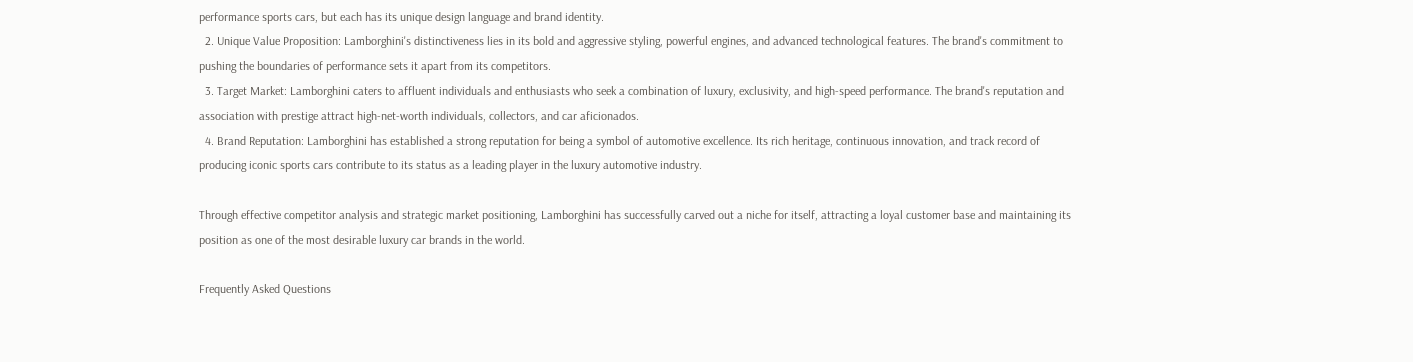performance sports cars, but each has its unique design language and brand identity.
  2. Unique Value Proposition: Lamborghini's distinctiveness lies in its bold and aggressive styling, powerful engines, and advanced technological features. The brand's commitment to pushing the boundaries of performance sets it apart from its competitors.
  3. Target Market: Lamborghini caters to affluent individuals and enthusiasts who seek a combination of luxury, exclusivity, and high-speed performance. The brand's reputation and association with prestige attract high-net-worth individuals, collectors, and car aficionados.
  4. Brand Reputation: Lamborghini has established a strong reputation for being a symbol of automotive excellence. Its rich heritage, continuous innovation, and track record of producing iconic sports cars contribute to its status as a leading player in the luxury automotive industry.

Through effective competitor analysis and strategic market positioning, Lamborghini has successfully carved out a niche for itself, attracting a loyal customer base and maintaining its position as one of the most desirable luxury car brands in the world.

Frequently Asked Questions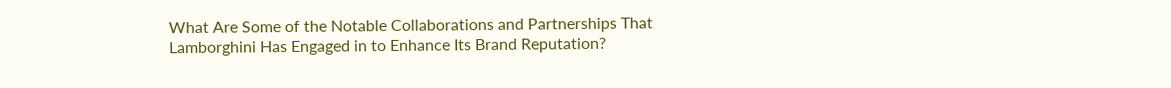What Are Some of the Notable Collaborations and Partnerships That Lamborghini Has Engaged in to Enhance Its Brand Reputation?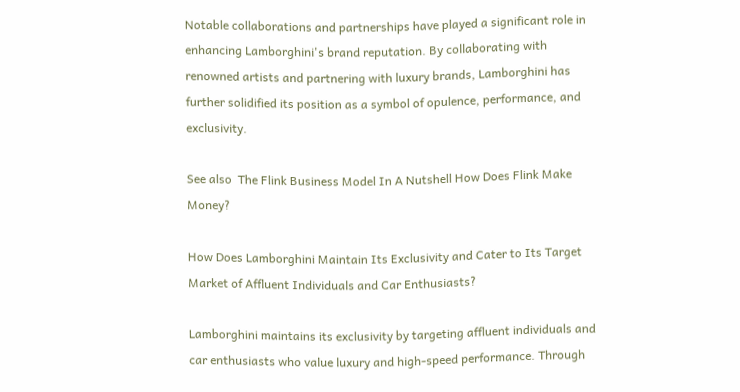Notable collaborations and partnerships have played a significant role in enhancing Lamborghini's brand reputation. By collaborating with renowned artists and partnering with luxury brands, Lamborghini has further solidified its position as a symbol of opulence, performance, and exclusivity.

See also  The Flink Business Model In A Nutshell How Does Flink Make Money?

How Does Lamborghini Maintain Its Exclusivity and Cater to Its Target Market of Affluent Individuals and Car Enthusiasts?

Lamborghini maintains its exclusivity by targeting affluent individuals and car enthusiasts who value luxury and high-speed performance. Through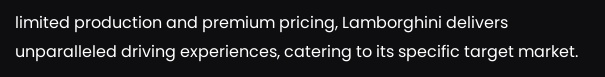limited production and premium pricing, Lamborghini delivers unparalleled driving experiences, catering to its specific target market.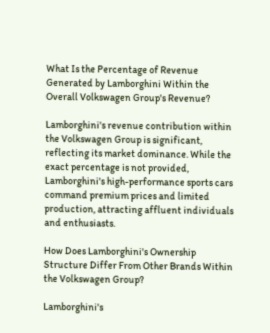What Is the Percentage of Revenue Generated by Lamborghini Within the Overall Volkswagen Group's Revenue?

Lamborghini's revenue contribution within the Volkswagen Group is significant, reflecting its market dominance. While the exact percentage is not provided, Lamborghini's high-performance sports cars command premium prices and limited production, attracting affluent individuals and enthusiasts.

How Does Lamborghini's Ownership Structure Differ From Other Brands Within the Volkswagen Group?

Lamborghini's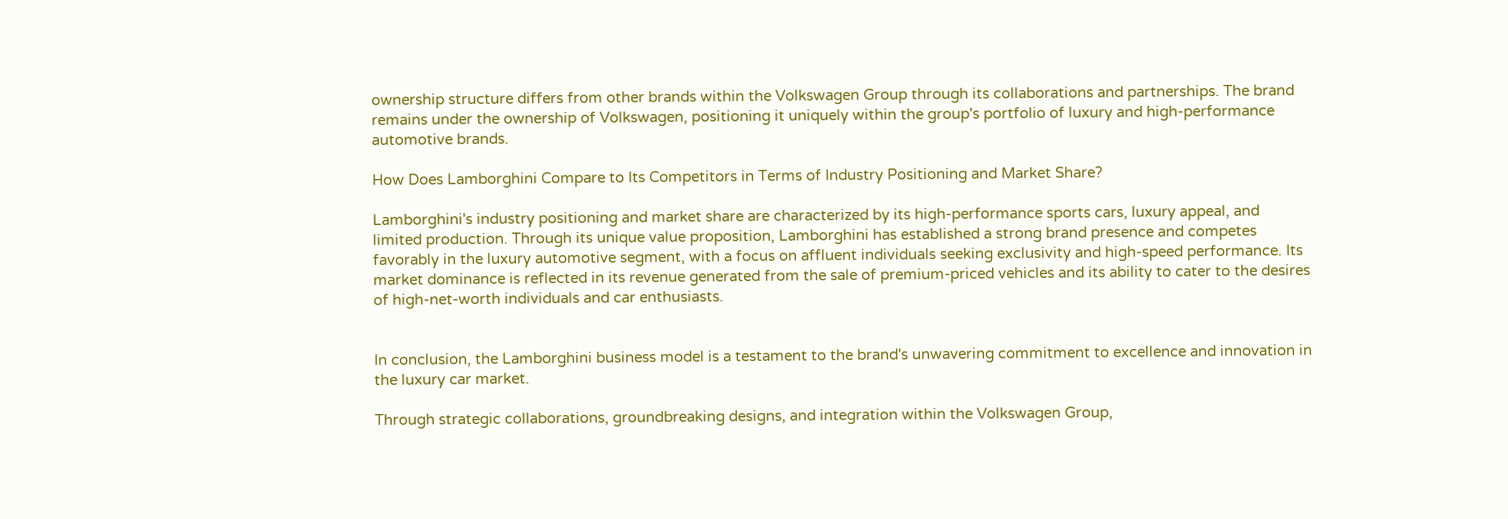ownership structure differs from other brands within the Volkswagen Group through its collaborations and partnerships. The brand remains under the ownership of Volkswagen, positioning it uniquely within the group's portfolio of luxury and high-performance automotive brands.

How Does Lamborghini Compare to Its Competitors in Terms of Industry Positioning and Market Share?

Lamborghini's industry positioning and market share are characterized by its high-performance sports cars, luxury appeal, and limited production. Through its unique value proposition, Lamborghini has established a strong brand presence and competes favorably in the luxury automotive segment, with a focus on affluent individuals seeking exclusivity and high-speed performance. Its market dominance is reflected in its revenue generated from the sale of premium-priced vehicles and its ability to cater to the desires of high-net-worth individuals and car enthusiasts.


In conclusion, the Lamborghini business model is a testament to the brand's unwavering commitment to excellence and innovation in the luxury car market.

Through strategic collaborations, groundbreaking designs, and integration within the Volkswagen Group,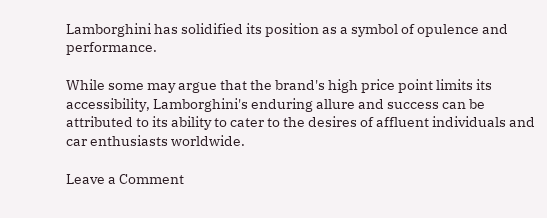Lamborghini has solidified its position as a symbol of opulence and performance.

While some may argue that the brand's high price point limits its accessibility, Lamborghini's enduring allure and success can be attributed to its ability to cater to the desires of affluent individuals and car enthusiasts worldwide.

Leave a Comment